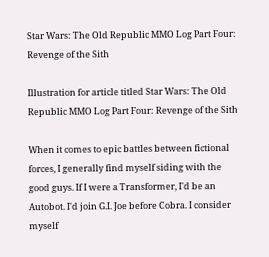Star Wars: The Old Republic MMO Log Part Four: Revenge of the Sith

Illustration for article titled Star Wars: The Old Republic MMO Log Part Four: Revenge of the Sith

When it comes to epic battles between fictional forces, I generally find myself siding with the good guys. If I were a Transformer, I'd be an Autobot. I'd join G.I. Joe before Cobra. I consider myself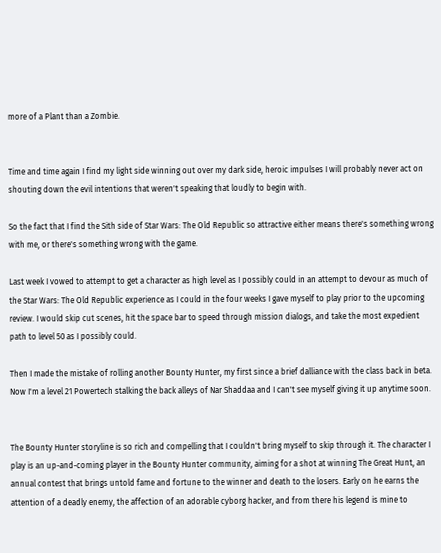more of a Plant than a Zombie.


Time and time again I find my light side winning out over my dark side, heroic impulses I will probably never act on shouting down the evil intentions that weren't speaking that loudly to begin with.

So the fact that I find the Sith side of Star Wars: The Old Republic so attractive either means there's something wrong with me, or there's something wrong with the game.

Last week I vowed to attempt to get a character as high level as I possibly could in an attempt to devour as much of the Star Wars: The Old Republic experience as I could in the four weeks I gave myself to play prior to the upcoming review. I would skip cut scenes, hit the space bar to speed through mission dialogs, and take the most expedient path to level 50 as I possibly could.

Then I made the mistake of rolling another Bounty Hunter, my first since a brief dalliance with the class back in beta. Now I'm a level 21 Powertech stalking the back alleys of Nar Shaddaa and I can't see myself giving it up anytime soon.


The Bounty Hunter storyline is so rich and compelling that I couldn't bring myself to skip through it. The character I play is an up-and-coming player in the Bounty Hunter community, aiming for a shot at winning The Great Hunt, an annual contest that brings untold fame and fortune to the winner and death to the losers. Early on he earns the attention of a deadly enemy, the affection of an adorable cyborg hacker, and from there his legend is mine to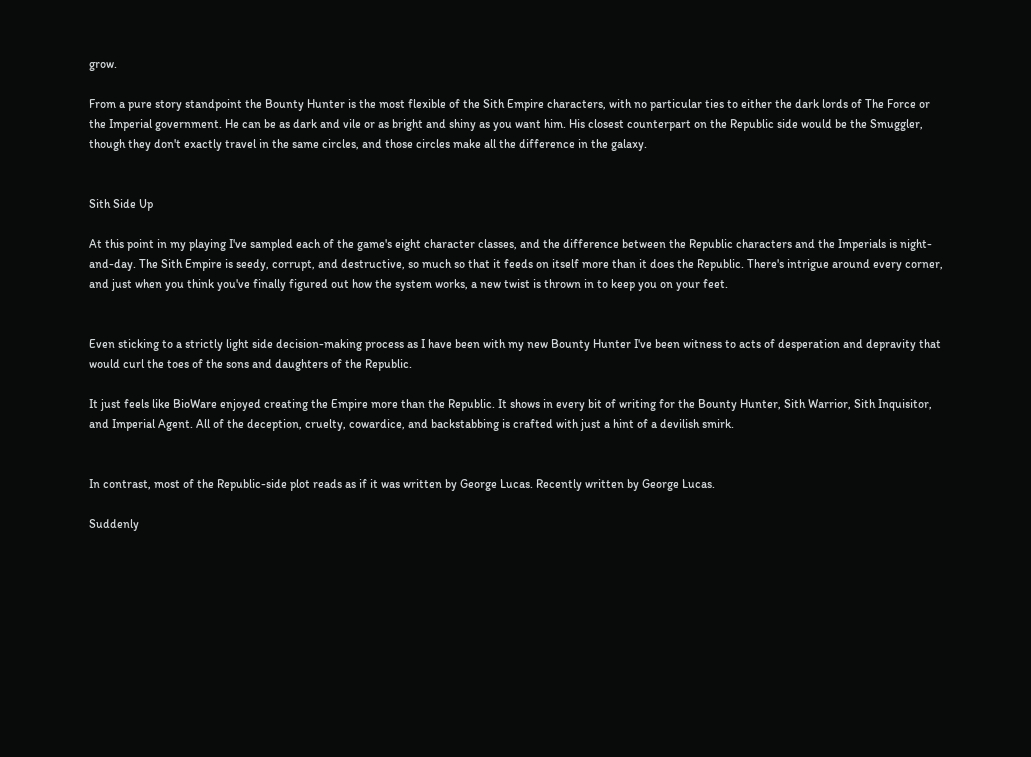grow.

From a pure story standpoint the Bounty Hunter is the most flexible of the Sith Empire characters, with no particular ties to either the dark lords of The Force or the Imperial government. He can be as dark and vile or as bright and shiny as you want him. His closest counterpart on the Republic side would be the Smuggler, though they don't exactly travel in the same circles, and those circles make all the difference in the galaxy.


Sith Side Up

At this point in my playing I've sampled each of the game's eight character classes, and the difference between the Republic characters and the Imperials is night-and-day. The Sith Empire is seedy, corrupt, and destructive, so much so that it feeds on itself more than it does the Republic. There's intrigue around every corner, and just when you think you've finally figured out how the system works, a new twist is thrown in to keep you on your feet.


Even sticking to a strictly light side decision-making process as I have been with my new Bounty Hunter I've been witness to acts of desperation and depravity that would curl the toes of the sons and daughters of the Republic.

It just feels like BioWare enjoyed creating the Empire more than the Republic. It shows in every bit of writing for the Bounty Hunter, Sith Warrior, Sith Inquisitor, and Imperial Agent. All of the deception, cruelty, cowardice, and backstabbing is crafted with just a hint of a devilish smirk.


In contrast, most of the Republic-side plot reads as if it was written by George Lucas. Recently written by George Lucas.

Suddenly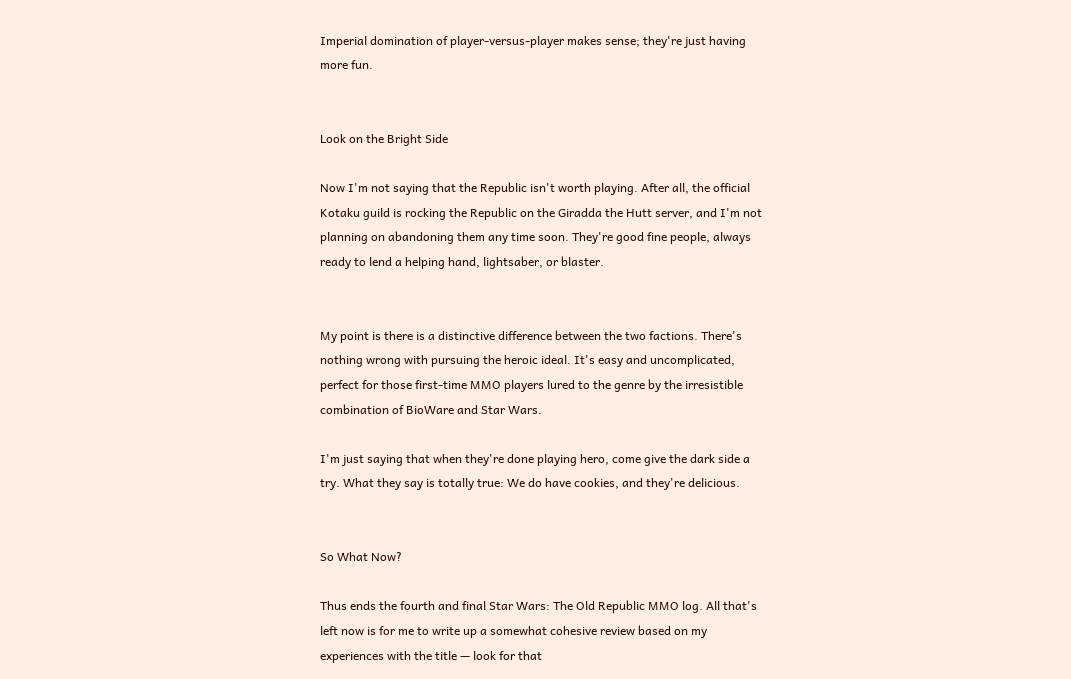Imperial domination of player-versus-player makes sense; they're just having more fun.


Look on the Bright Side

Now I'm not saying that the Republic isn't worth playing. After all, the official Kotaku guild is rocking the Republic on the Giradda the Hutt server, and I'm not planning on abandoning them any time soon. They're good fine people, always ready to lend a helping hand, lightsaber, or blaster.


My point is there is a distinctive difference between the two factions. There's nothing wrong with pursuing the heroic ideal. It's easy and uncomplicated, perfect for those first-time MMO players lured to the genre by the irresistible combination of BioWare and Star Wars.

I'm just saying that when they're done playing hero, come give the dark side a try. What they say is totally true: We do have cookies, and they're delicious.


So What Now?

Thus ends the fourth and final Star Wars: The Old Republic MMO log. All that's left now is for me to write up a somewhat cohesive review based on my experiences with the title — look for that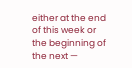either at the end of this week or the beginning of the next —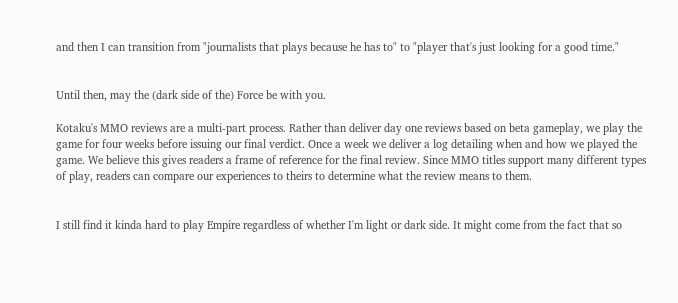and then I can transition from "journalists that plays because he has to" to "player that's just looking for a good time."


Until then, may the (dark side of the) Force be with you.

Kotaku's MMO reviews are a multi-part process. Rather than deliver day one reviews based on beta gameplay, we play the game for four weeks before issuing our final verdict. Once a week we deliver a log detailing when and how we played the game. We believe this gives readers a frame of reference for the final review. Since MMO titles support many different types of play, readers can compare our experiences to theirs to determine what the review means to them.


I still find it kinda hard to play Empire regardless of whether I'm light or dark side. It might come from the fact that so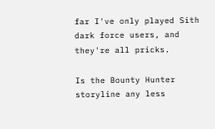far I've only played Sith dark force users, and they're all pricks.

Is the Bounty Hunter storyline any less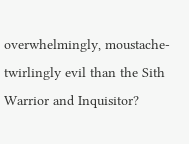overwhelmingly, moustache-twirlingly evil than the Sith Warrior and Inquisitor?